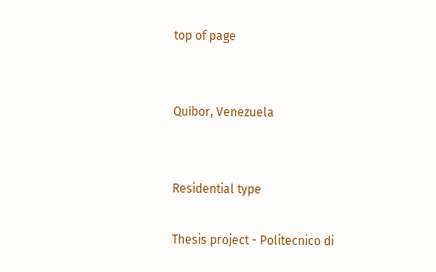top of page


Quíbor, Venezuela


Residential type

Thesis project - Politecnico di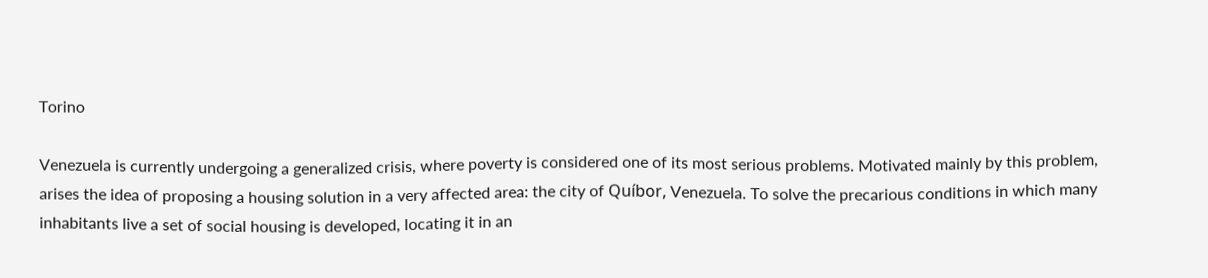Torino

Venezuela is currently undergoing a generalized crisis, where poverty is considered one of its most serious problems. Motivated mainly by this problem, arises the idea of proposing a housing solution in a very affected area: the city of Quíbor, Venezuela. To solve the precarious conditions in which many inhabitants live a set of social housing is developed, locating it in an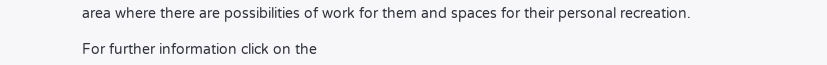area where there are possibilities of work for them and spaces for their personal recreation.

For further information click on the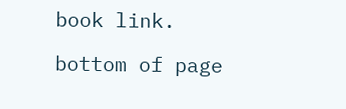book link.

bottom of page